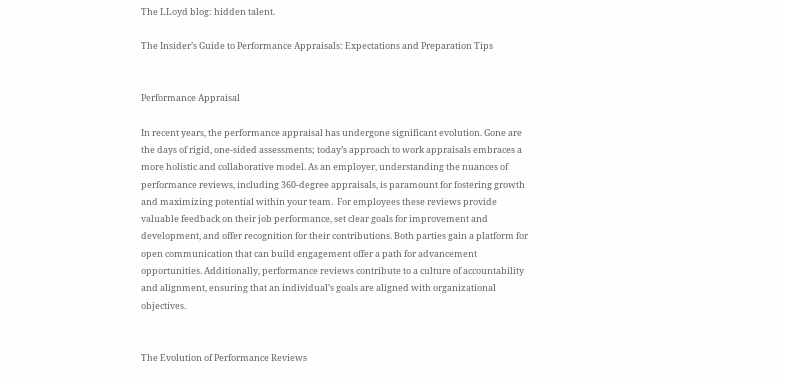The LLoyd blog: hidden talent.

The Insider’s Guide to Performance Appraisals: Expectations and Preparation Tips


Performance Appraisal

In recent years, the performance appraisal has undergone significant evolution. Gone are the days of rigid, one-sided assessments; today’s approach to work appraisals embraces a more holistic and collaborative model. As an employer, understanding the nuances of performance reviews, including 360-degree appraisals, is paramount for fostering growth and maximizing potential within your team.  For employees these reviews provide valuable feedback on their job performance, set clear goals for improvement and development, and offer recognition for their contributions. Both parties gain a platform for open communication that can build engagement offer a path for advancement opportunities. Additionally, performance reviews contribute to a culture of accountability and alignment, ensuring that an individual’s goals are aligned with organizational objectives.


The Evolution of Performance Reviews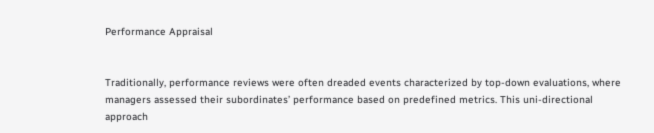Performance Appraisal


Traditionally, performance reviews were often dreaded events characterized by top-down evaluations, where managers assessed their subordinates’ performance based on predefined metrics. This uni-directional approach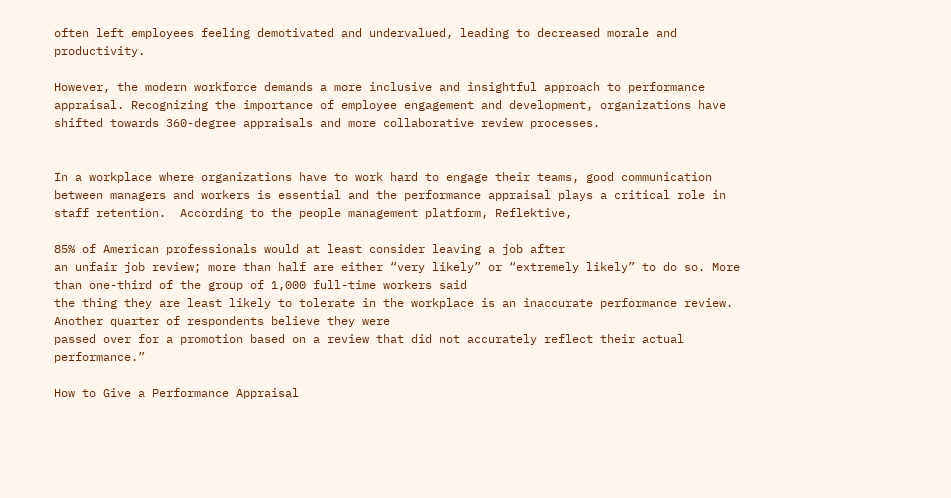often left employees feeling demotivated and undervalued, leading to decreased morale and productivity.

However, the modern workforce demands a more inclusive and insightful approach to performance appraisal. Recognizing the importance of employee engagement and development, organizations have shifted towards 360-degree appraisals and more collaborative review processes.


In a workplace where organizations have to work hard to engage their teams, good communication between managers and workers is essential and the performance appraisal plays a critical role in staff retention.  According to the people management platform, Reflektive,

85% of American professionals would at least consider leaving a job after
an unfair job review; more than half are either “very likely” or “extremely likely” to do so. More than one-third of the group of 1,000 full-time workers said
the thing they are least likely to tolerate in the workplace is an inaccurate performance review. Another quarter of respondents believe they were
passed over for a promotion based on a review that did not accurately reflect their actual performance.”

How to Give a Performance Appraisal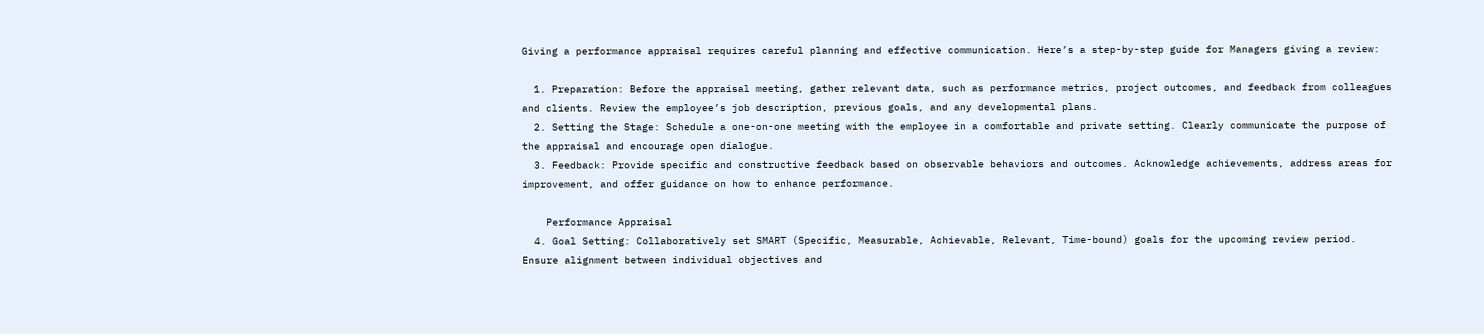Giving a performance appraisal requires careful planning and effective communication. Here’s a step-by-step guide for Managers giving a review:

  1. Preparation: Before the appraisal meeting, gather relevant data, such as performance metrics, project outcomes, and feedback from colleagues and clients. Review the employee’s job description, previous goals, and any developmental plans.
  2. Setting the Stage: Schedule a one-on-one meeting with the employee in a comfortable and private setting. Clearly communicate the purpose of the appraisal and encourage open dialogue.
  3. Feedback: Provide specific and constructive feedback based on observable behaviors and outcomes. Acknowledge achievements, address areas for improvement, and offer guidance on how to enhance performance.

    Performance Appraisal
  4. Goal Setting: Collaboratively set SMART (Specific, Measurable, Achievable, Relevant, Time-bound) goals for the upcoming review period. Ensure alignment between individual objectives and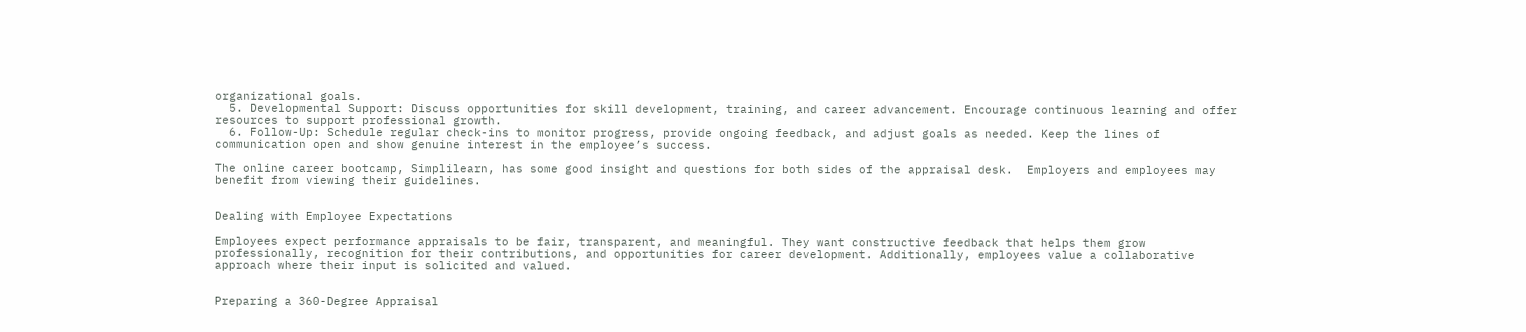organizational goals.
  5. Developmental Support: Discuss opportunities for skill development, training, and career advancement. Encourage continuous learning and offer resources to support professional growth.
  6. Follow-Up: Schedule regular check-ins to monitor progress, provide ongoing feedback, and adjust goals as needed. Keep the lines of communication open and show genuine interest in the employee’s success.

The online career bootcamp, Simplilearn, has some good insight and questions for both sides of the appraisal desk.  Employers and employees may benefit from viewing their guidelines.


Dealing with Employee Expectations

Employees expect performance appraisals to be fair, transparent, and meaningful. They want constructive feedback that helps them grow professionally, recognition for their contributions, and opportunities for career development. Additionally, employees value a collaborative approach where their input is solicited and valued.


Preparing a 360-Degree Appraisal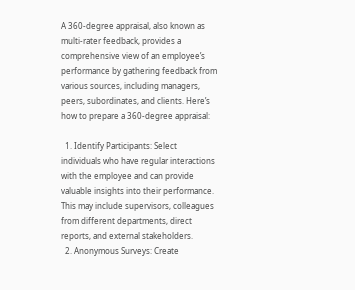A 360-degree appraisal, also known as multi-rater feedback, provides a comprehensive view of an employee’s performance by gathering feedback from various sources, including managers, peers, subordinates, and clients. Here’s how to prepare a 360-degree appraisal:

  1. Identify Participants: Select individuals who have regular interactions with the employee and can provide valuable insights into their performance. This may include supervisors, colleagues from different departments, direct reports, and external stakeholders.
  2. Anonymous Surveys: Create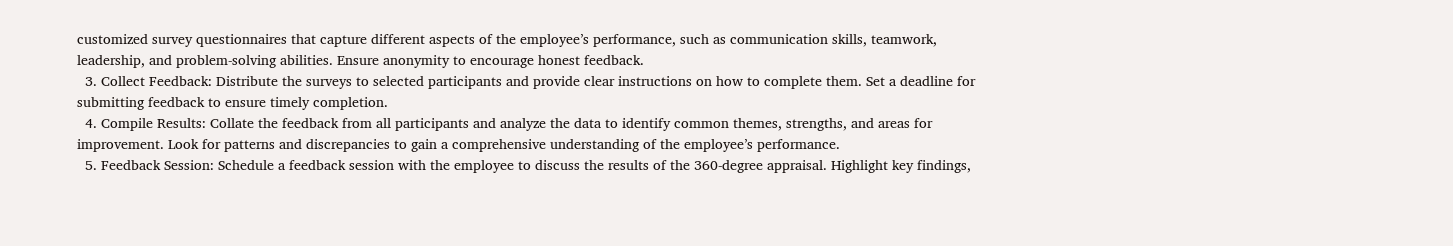customized survey questionnaires that capture different aspects of the employee’s performance, such as communication skills, teamwork, leadership, and problem-solving abilities. Ensure anonymity to encourage honest feedback.
  3. Collect Feedback: Distribute the surveys to selected participants and provide clear instructions on how to complete them. Set a deadline for submitting feedback to ensure timely completion.
  4. Compile Results: Collate the feedback from all participants and analyze the data to identify common themes, strengths, and areas for improvement. Look for patterns and discrepancies to gain a comprehensive understanding of the employee’s performance.
  5. Feedback Session: Schedule a feedback session with the employee to discuss the results of the 360-degree appraisal. Highlight key findings,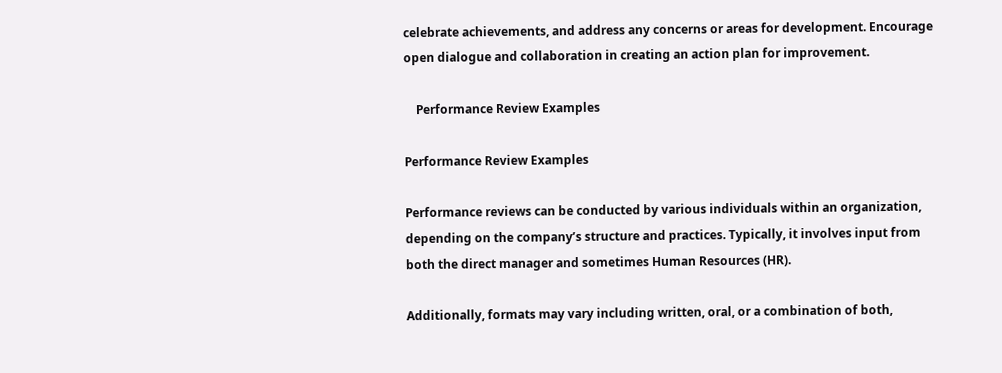celebrate achievements, and address any concerns or areas for development. Encourage open dialogue and collaboration in creating an action plan for improvement.

    Performance Review Examples

Performance Review Examples

Performance reviews can be conducted by various individuals within an organization, depending on the company’s structure and practices. Typically, it involves input from both the direct manager and sometimes Human Resources (HR).

Additionally, formats may vary including written, oral, or a combination of both,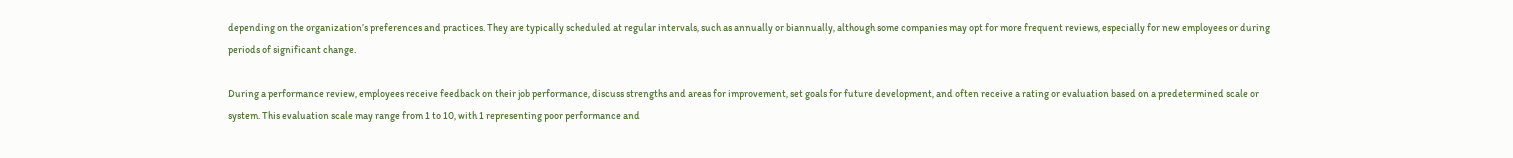depending on the organization’s preferences and practices. They are typically scheduled at regular intervals, such as annually or biannually, although some companies may opt for more frequent reviews, especially for new employees or during periods of significant change.

During a performance review, employees receive feedback on their job performance, discuss strengths and areas for improvement, set goals for future development, and often receive a rating or evaluation based on a predetermined scale or system. This evaluation scale may range from 1 to 10, with 1 representing poor performance and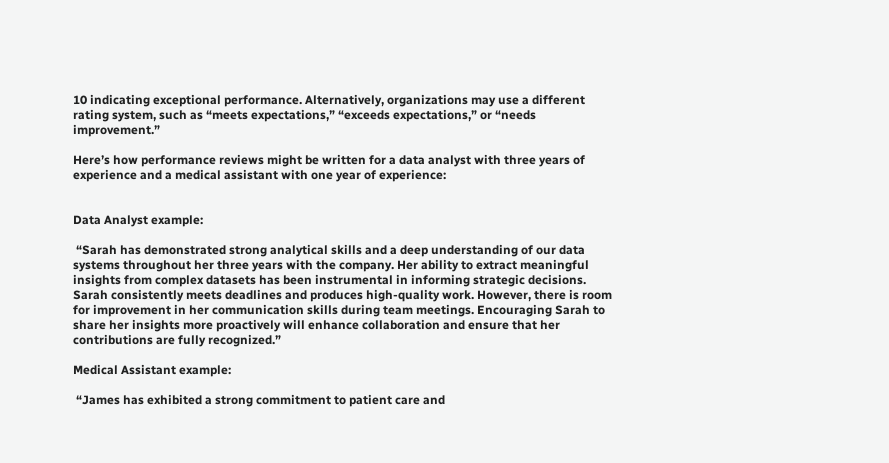10 indicating exceptional performance. Alternatively, organizations may use a different rating system, such as “meets expectations,” “exceeds expectations,” or “needs improvement.”

Here’s how performance reviews might be written for a data analyst with three years of experience and a medical assistant with one year of experience:


Data Analyst example:

 “Sarah has demonstrated strong analytical skills and a deep understanding of our data systems throughout her three years with the company. Her ability to extract meaningful insights from complex datasets has been instrumental in informing strategic decisions. Sarah consistently meets deadlines and produces high-quality work. However, there is room for improvement in her communication skills during team meetings. Encouraging Sarah to share her insights more proactively will enhance collaboration and ensure that her contributions are fully recognized.”

Medical Assistant example:

 “James has exhibited a strong commitment to patient care and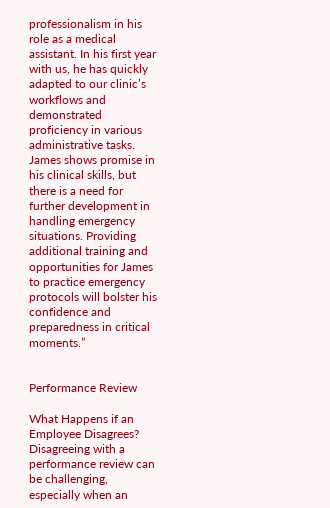professionalism in his role as a medical assistant. In his first year with us, he has quickly adapted to our clinic’s workflows and demonstrated proficiency in various administrative tasks. James shows promise in his clinical skills, but there is a need for further development in handling emergency situations. Providing additional training and opportunities for James to practice emergency protocols will bolster his confidence and preparedness in critical moments.”


Performance Review

What Happens if an Employee Disagrees?
Disagreeing with a performance review can be challenging, especially when an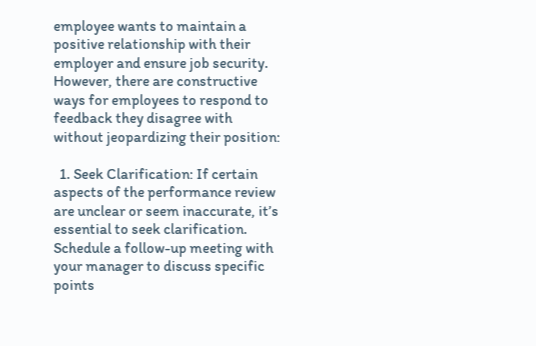employee wants to maintain a positive relationship with their employer and ensure job security. However, there are constructive ways for employees to respond to feedback they disagree with without jeopardizing their position:

  1. Seek Clarification: If certain aspects of the performance review are unclear or seem inaccurate, it’s essential to seek clarification. Schedule a follow-up meeting with your manager to discuss specific points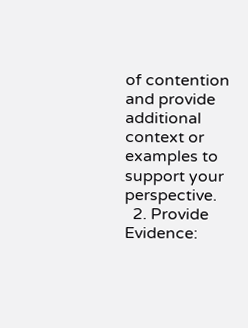of contention and provide additional context or examples to support your perspective.
  2. Provide Evidence: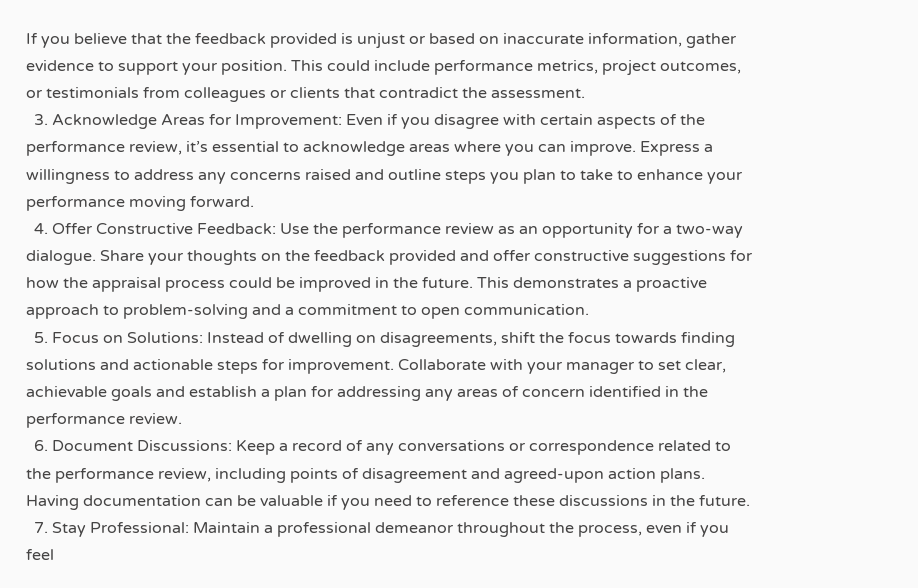If you believe that the feedback provided is unjust or based on inaccurate information, gather evidence to support your position. This could include performance metrics, project outcomes, or testimonials from colleagues or clients that contradict the assessment.
  3. Acknowledge Areas for Improvement: Even if you disagree with certain aspects of the performance review, it’s essential to acknowledge areas where you can improve. Express a willingness to address any concerns raised and outline steps you plan to take to enhance your performance moving forward.
  4. Offer Constructive Feedback: Use the performance review as an opportunity for a two-way dialogue. Share your thoughts on the feedback provided and offer constructive suggestions for how the appraisal process could be improved in the future. This demonstrates a proactive approach to problem-solving and a commitment to open communication.
  5. Focus on Solutions: Instead of dwelling on disagreements, shift the focus towards finding solutions and actionable steps for improvement. Collaborate with your manager to set clear, achievable goals and establish a plan for addressing any areas of concern identified in the performance review.
  6. Document Discussions: Keep a record of any conversations or correspondence related to the performance review, including points of disagreement and agreed-upon action plans. Having documentation can be valuable if you need to reference these discussions in the future.
  7. Stay Professional: Maintain a professional demeanor throughout the process, even if you feel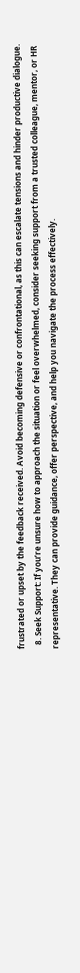frustrated or upset by the feedback received. Avoid becoming defensive or confrontational, as this can escalate tensions and hinder productive dialogue.
  8. Seek Support: If you’re unsure how to approach the situation or feel overwhelmed, consider seeking support from a trusted colleague, mentor, or HR representative. They can provide guidance, offer perspective, and help you navigate the process effectively.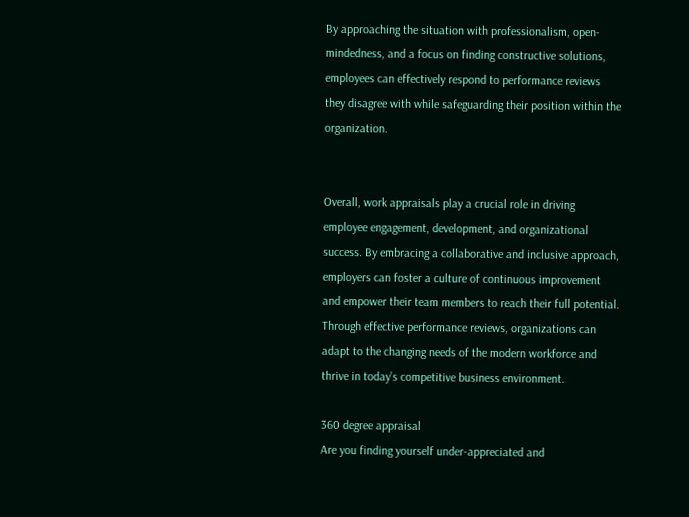By approaching the situation with professionalism, open-mindedness, and a focus on finding constructive solutions, employees can effectively respond to performance reviews they disagree with while safeguarding their position within the organization.


Overall, work appraisals play a crucial role in driving employee engagement, development, and organizational success. By embracing a collaborative and inclusive approach, employers can foster a culture of continuous improvement and empower their team members to reach their full potential. Through effective performance reviews, organizations can adapt to the changing needs of the modern workforce and thrive in today’s competitive business environment.

360 degree appraisal
Are you finding yourself under-appreciated and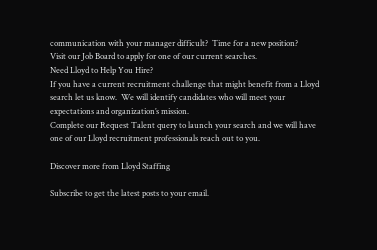communication with your manager difficult?  Time for a new position?
Visit our Job Board to apply for one of our current searches.
Need Lloyd to Help You Hire?
If you have a current recruitment challenge that might benefit from a Lloyd search let us know.  We will identify candidates who will meet your expectations and organization’s mission.
Complete our Request Talent query to launch your search and we will have one of our Lloyd recruitment professionals reach out to you.

Discover more from Lloyd Staffing

Subscribe to get the latest posts to your email.